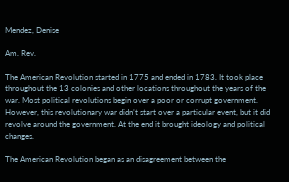Mendez, Denise

Am. Rev.

The American Revolution started in 1775 and ended in 1783. It took place throughout the 13 colonies and other locations throughout the years of the war. Most political revolutions begin over a poor or corrupt government. However, this revolutionary war didn’t start over a particular event, but it did revolve around the government. At the end it brought ideology and political changes.

The American Revolution began as an disagreement between the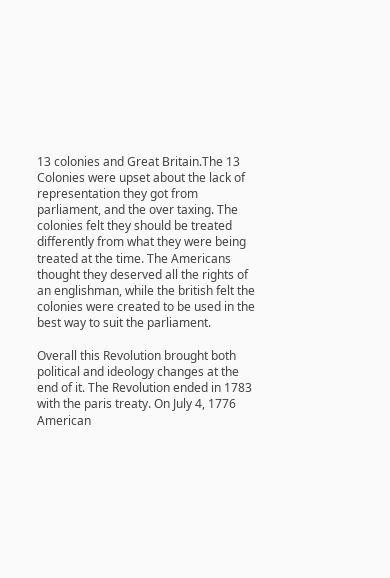13 colonies and Great Britain.The 13 Colonies were upset about the lack of representation they got from parliament, and the over taxing. The colonies felt they should be treated differently from what they were being treated at the time. The Americans thought they deserved all the rights of an englishman, while the british felt the colonies were created to be used in the best way to suit the parliament.

Overall this Revolution brought both political and ideology changes at the end of it. The Revolution ended in 1783 with the paris treaty. On July 4, 1776 American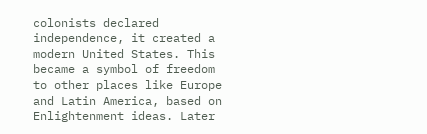colonists declared independence, it created a modern United States. This became a symbol of freedom to other places like Europe and Latin America, based on Enlightenment ideas. Later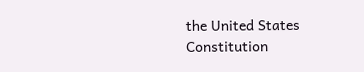the United States Constitution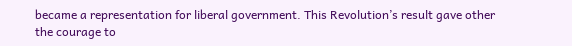became a representation for liberal government. This Revolution’s result gave other the courage to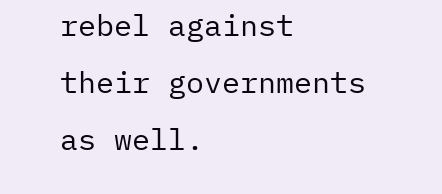rebel against their governments as well.